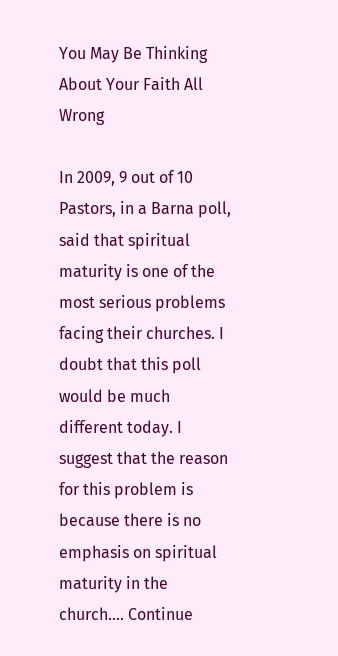You May Be Thinking About Your Faith All Wrong

In 2009, 9 out of 10 Pastors, in a Barna poll, said that spiritual maturity is one of the most serious problems facing their churches. I doubt that this poll would be much different today. I suggest that the reason for this problem is because there is no emphasis on spiritual maturity in the church.... Continue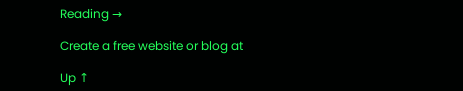Reading →

Create a free website or blog at

Up ↑